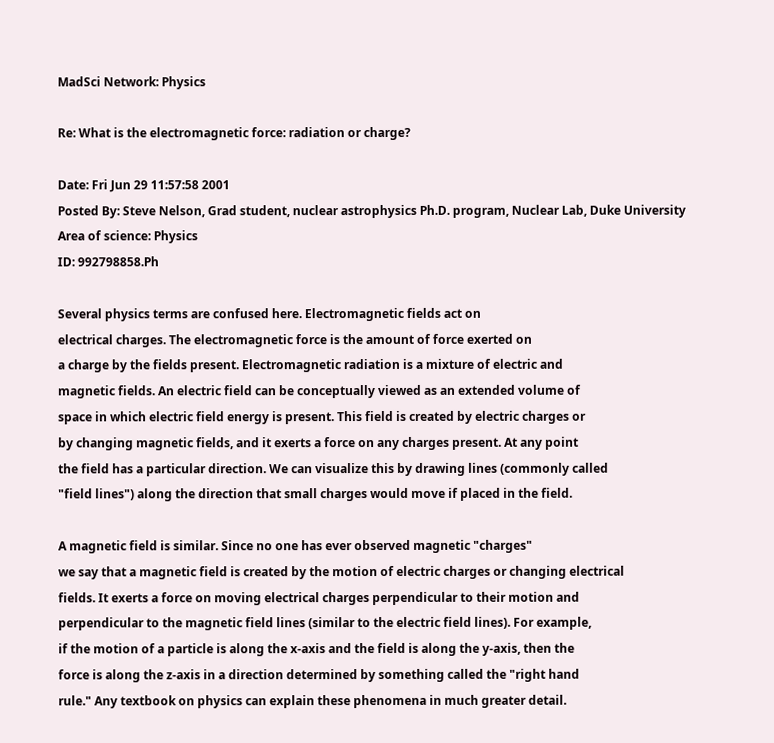MadSci Network: Physics

Re: What is the electromagnetic force: radiation or charge?

Date: Fri Jun 29 11:57:58 2001
Posted By: Steve Nelson, Grad student, nuclear astrophysics Ph.D. program, Nuclear Lab, Duke University
Area of science: Physics
ID: 992798858.Ph

Several physics terms are confused here. Electromagnetic fields act on
electrical charges. The electromagnetic force is the amount of force exerted on
a charge by the fields present. Electromagnetic radiation is a mixture of electric and
magnetic fields. An electric field can be conceptually viewed as an extended volume of
space in which electric field energy is present. This field is created by electric charges or
by changing magnetic fields, and it exerts a force on any charges present. At any point
the field has a particular direction. We can visualize this by drawing lines (commonly called
"field lines") along the direction that small charges would move if placed in the field.

A magnetic field is similar. Since no one has ever observed magnetic "charges"
we say that a magnetic field is created by the motion of electric charges or changing electrical
fields. It exerts a force on moving electrical charges perpendicular to their motion and
perpendicular to the magnetic field lines (similar to the electric field lines). For example,
if the motion of a particle is along the x-axis and the field is along the y-axis, then the
force is along the z-axis in a direction determined by something called the "right hand
rule." Any textbook on physics can explain these phenomena in much greater detail.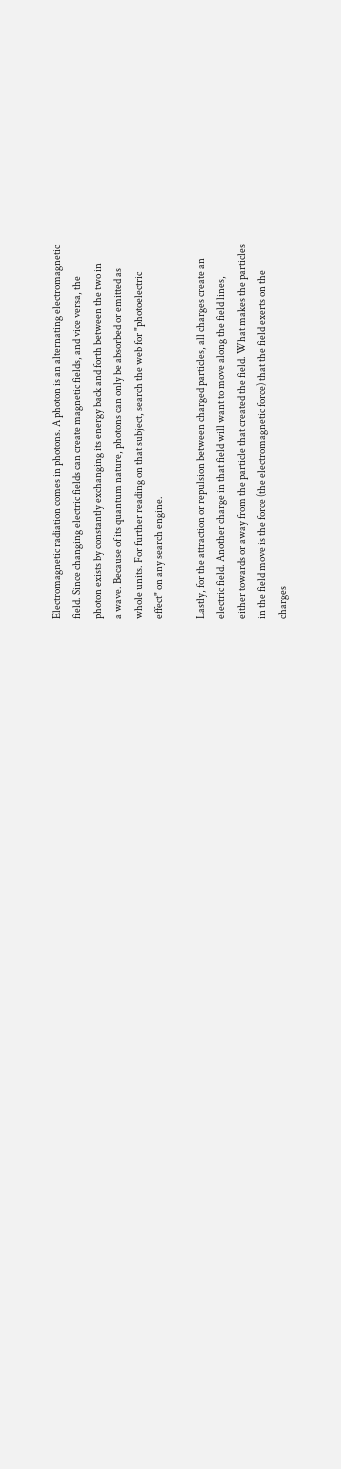Electromagnetic radiation comes in photons. A photon is an alternating electromagnetic
field. Since changing electric fields can create magnetic fields, and vice versa, the
photon exists by constantly exchanging its energy back and forth between the two in
a wave. Because of its quantum nature, photons can only be absorbed or emitted as
whole units. For further reading on that subject, search the web for "photoelectric
effect" on any search engine.

Lastly, for the attraction or repulsion between charged particles, all charges create an
electric field. Another charge in that field will want to move along the field lines,
either towards or away from the particle that created the field. What makes the particles
in the field move is the force (the electromagnetic force) that the field exerts on the
charges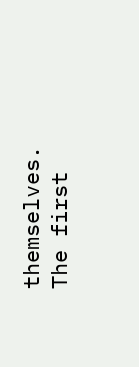themselves. The first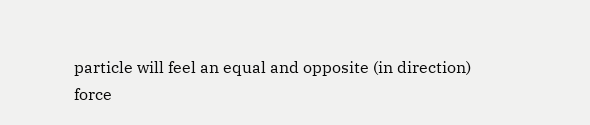particle will feel an equal and opposite (in direction)
force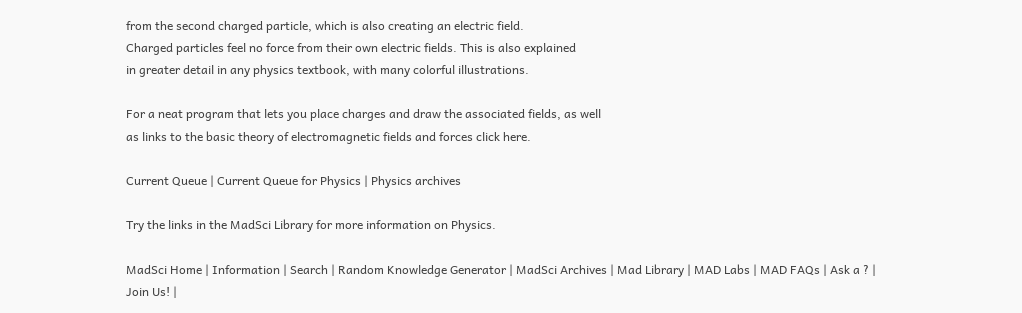from the second charged particle, which is also creating an electric field.
Charged particles feel no force from their own electric fields. This is also explained
in greater detail in any physics textbook, with many colorful illustrations.

For a neat program that lets you place charges and draw the associated fields, as well
as links to the basic theory of electromagnetic fields and forces click here.

Current Queue | Current Queue for Physics | Physics archives

Try the links in the MadSci Library for more information on Physics.

MadSci Home | Information | Search | Random Knowledge Generator | MadSci Archives | Mad Library | MAD Labs | MAD FAQs | Ask a ? | Join Us! |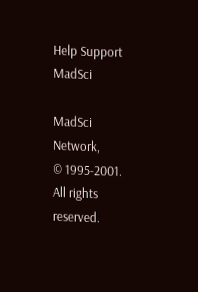Help Support MadSci

MadSci Network,
© 1995-2001. All rights reserved.